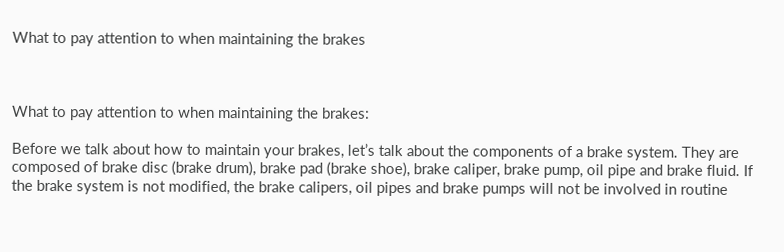What to pay attention to when maintaining the brakes



What to pay attention to when maintaining the brakes:

Before we talk about how to maintain your brakes, let’s talk about the components of a brake system. They are composed of brake disc (brake drum), brake pad (brake shoe), brake caliper, brake pump, oil pipe and brake fluid. If the brake system is not modified, the brake calipers, oil pipes and brake pumps will not be involved in routine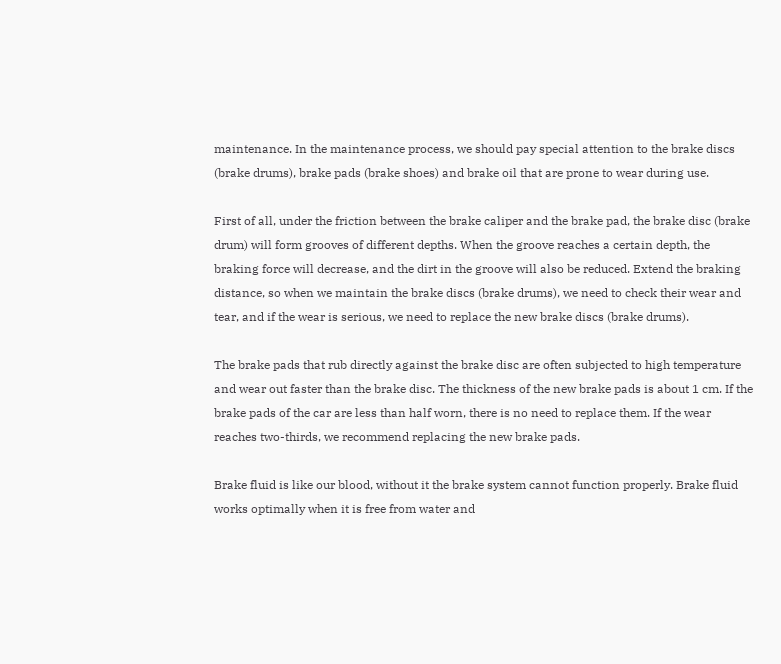maintenance. In the maintenance process, we should pay special attention to the brake discs (brake drums), brake pads (brake shoes) and brake oil that are prone to wear during use.

First of all, under the friction between the brake caliper and the brake pad, the brake disc (brake drum) will form grooves of different depths. When the groove reaches a certain depth, the braking force will decrease, and the dirt in the groove will also be reduced. Extend the braking distance, so when we maintain the brake discs (brake drums), we need to check their wear and tear, and if the wear is serious, we need to replace the new brake discs (brake drums).

The brake pads that rub directly against the brake disc are often subjected to high temperature and wear out faster than the brake disc. The thickness of the new brake pads is about 1 cm. If the brake pads of the car are less than half worn, there is no need to replace them. If the wear reaches two-thirds, we recommend replacing the new brake pads.

Brake fluid is like our blood, without it the brake system cannot function properly. Brake fluid works optimally when it is free from water and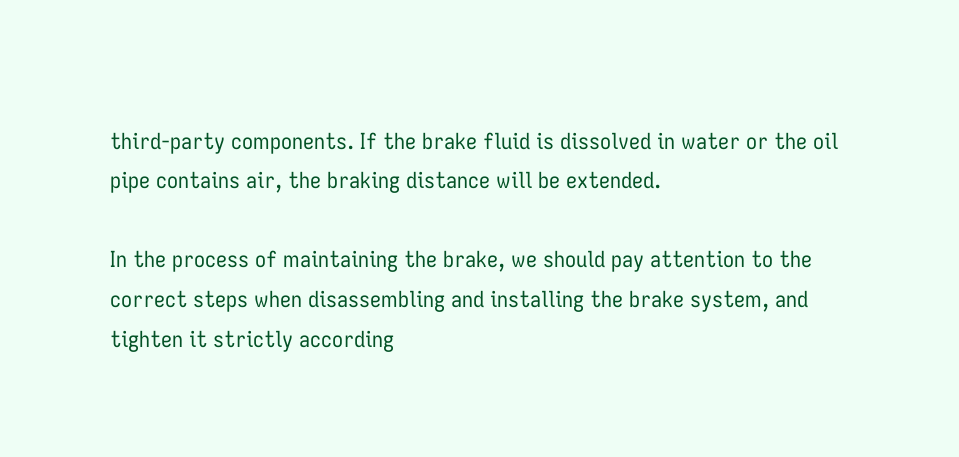third-party components. If the brake fluid is dissolved in water or the oil pipe contains air, the braking distance will be extended.

In the process of maintaining the brake, we should pay attention to the correct steps when disassembling and installing the brake system, and tighten it strictly according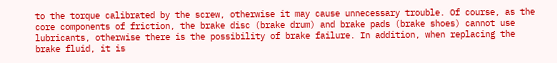to the torque calibrated by the screw, otherwise it may cause unnecessary trouble. Of course, as the core components of friction, the brake disc (brake drum) and brake pads (brake shoes) cannot use lubricants, otherwise there is the possibility of brake failure. In addition, when replacing the brake fluid, it is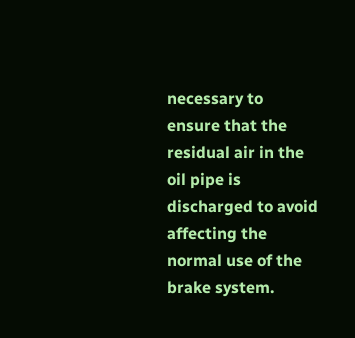necessary to ensure that the residual air in the oil pipe is discharged to avoid affecting the normal use of the brake system.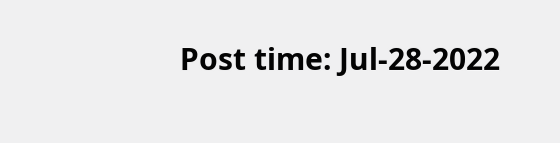Post time: Jul-28-2022